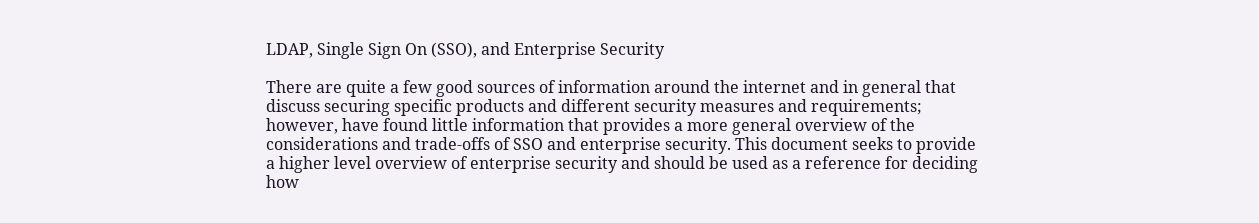LDAP, Single Sign On (SSO), and Enterprise Security

There are quite a few good sources of information around the internet and in general that discuss securing specific products and different security measures and requirements; however, have found little information that provides a more general overview of the considerations and trade-offs of SSO and enterprise security. This document seeks to provide a higher level overview of enterprise security and should be used as a reference for deciding how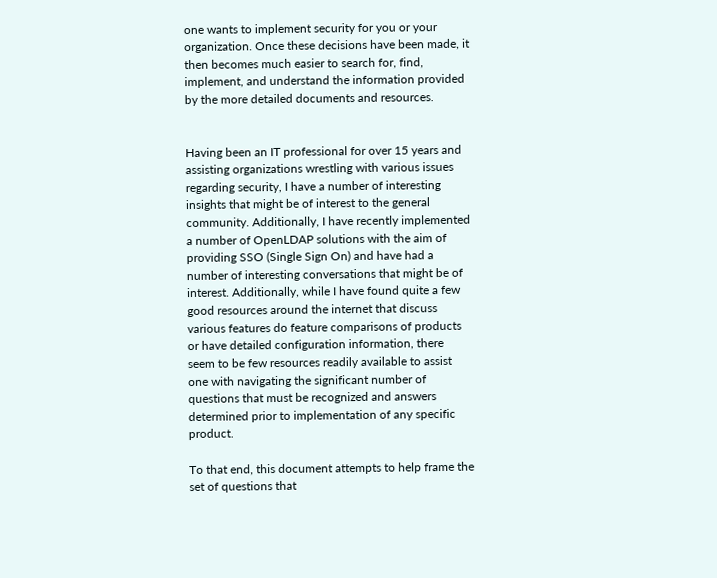one wants to implement security for you or your organization. Once these decisions have been made, it then becomes much easier to search for, find, implement, and understand the information provided by the more detailed documents and resources.


Having been an IT professional for over 15 years and assisting organizations wrestling with various issues regarding security, I have a number of interesting insights that might be of interest to the general community. Additionally, I have recently implemented a number of OpenLDAP solutions with the aim of providing SSO (Single Sign On) and have had a number of interesting conversations that might be of interest. Additionally, while I have found quite a few good resources around the internet that discuss various features do feature comparisons of products or have detailed configuration information, there seem to be few resources readily available to assist one with navigating the significant number of questions that must be recognized and answers determined prior to implementation of any specific product.

To that end, this document attempts to help frame the set of questions that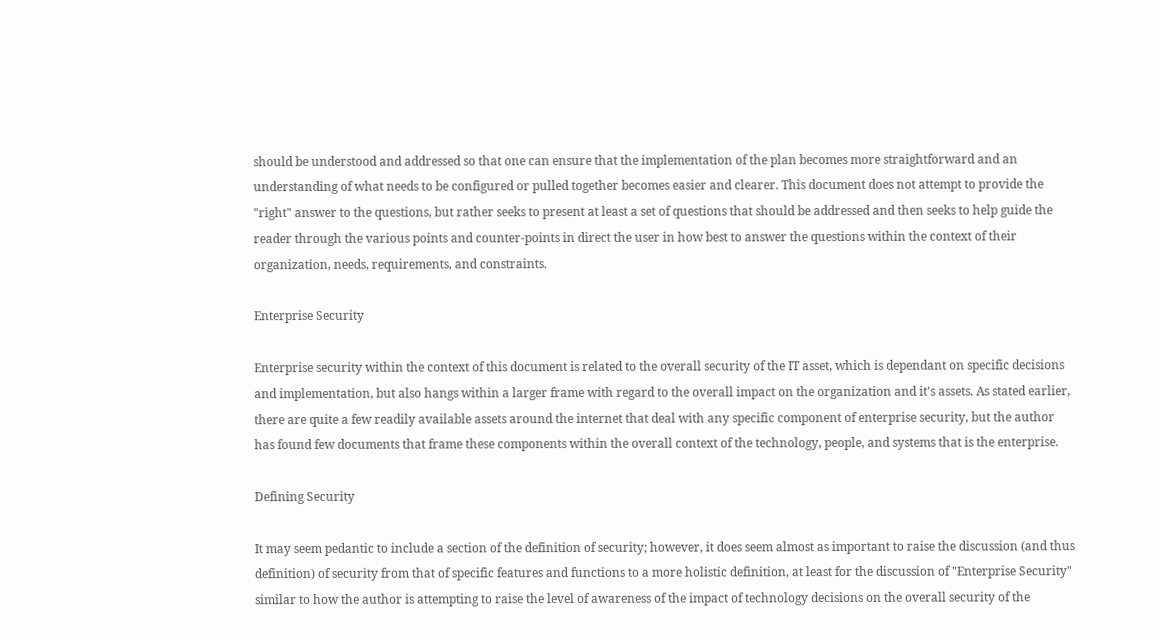should be understood and addressed so that one can ensure that the implementation of the plan becomes more straightforward and an understanding of what needs to be configured or pulled together becomes easier and clearer. This document does not attempt to provide the "right" answer to the questions, but rather seeks to present at least a set of questions that should be addressed and then seeks to help guide the reader through the various points and counter-points in direct the user in how best to answer the questions within the context of their organization, needs, requirements, and constraints.

Enterprise Security

Enterprise security within the context of this document is related to the overall security of the IT asset, which is dependant on specific decisions and implementation, but also hangs within a larger frame with regard to the overall impact on the organization and it's assets. As stated earlier, there are quite a few readily available assets around the internet that deal with any specific component of enterprise security, but the author has found few documents that frame these components within the overall context of the technology, people, and systems that is the enterprise.

Defining Security

It may seem pedantic to include a section of the definition of security; however, it does seem almost as important to raise the discussion (and thus definition) of security from that of specific features and functions to a more holistic definition, at least for the discussion of "Enterprise Security" similar to how the author is attempting to raise the level of awareness of the impact of technology decisions on the overall security of the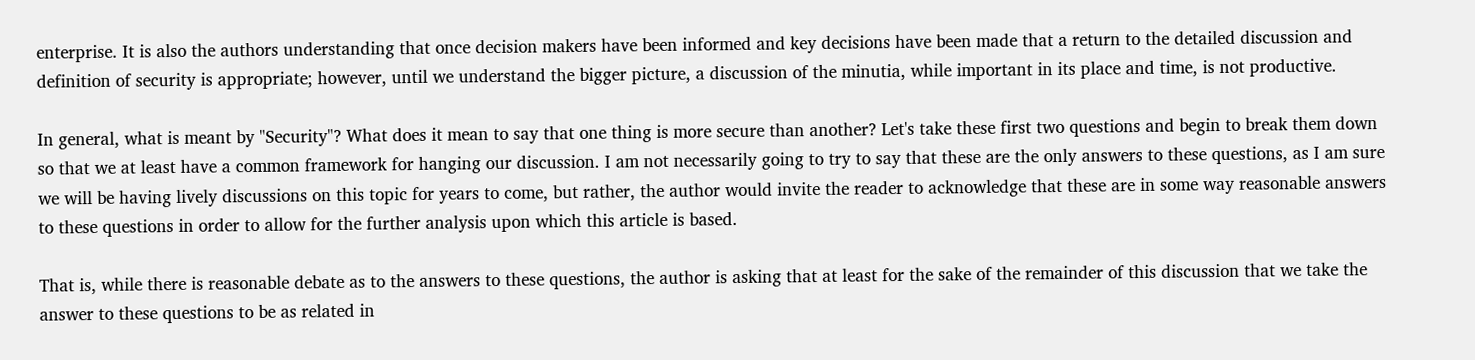enterprise. It is also the authors understanding that once decision makers have been informed and key decisions have been made that a return to the detailed discussion and definition of security is appropriate; however, until we understand the bigger picture, a discussion of the minutia, while important in its place and time, is not productive.

In general, what is meant by "Security"? What does it mean to say that one thing is more secure than another? Let's take these first two questions and begin to break them down so that we at least have a common framework for hanging our discussion. I am not necessarily going to try to say that these are the only answers to these questions, as I am sure we will be having lively discussions on this topic for years to come, but rather, the author would invite the reader to acknowledge that these are in some way reasonable answers to these questions in order to allow for the further analysis upon which this article is based.

That is, while there is reasonable debate as to the answers to these questions, the author is asking that at least for the sake of the remainder of this discussion that we take the answer to these questions to be as related in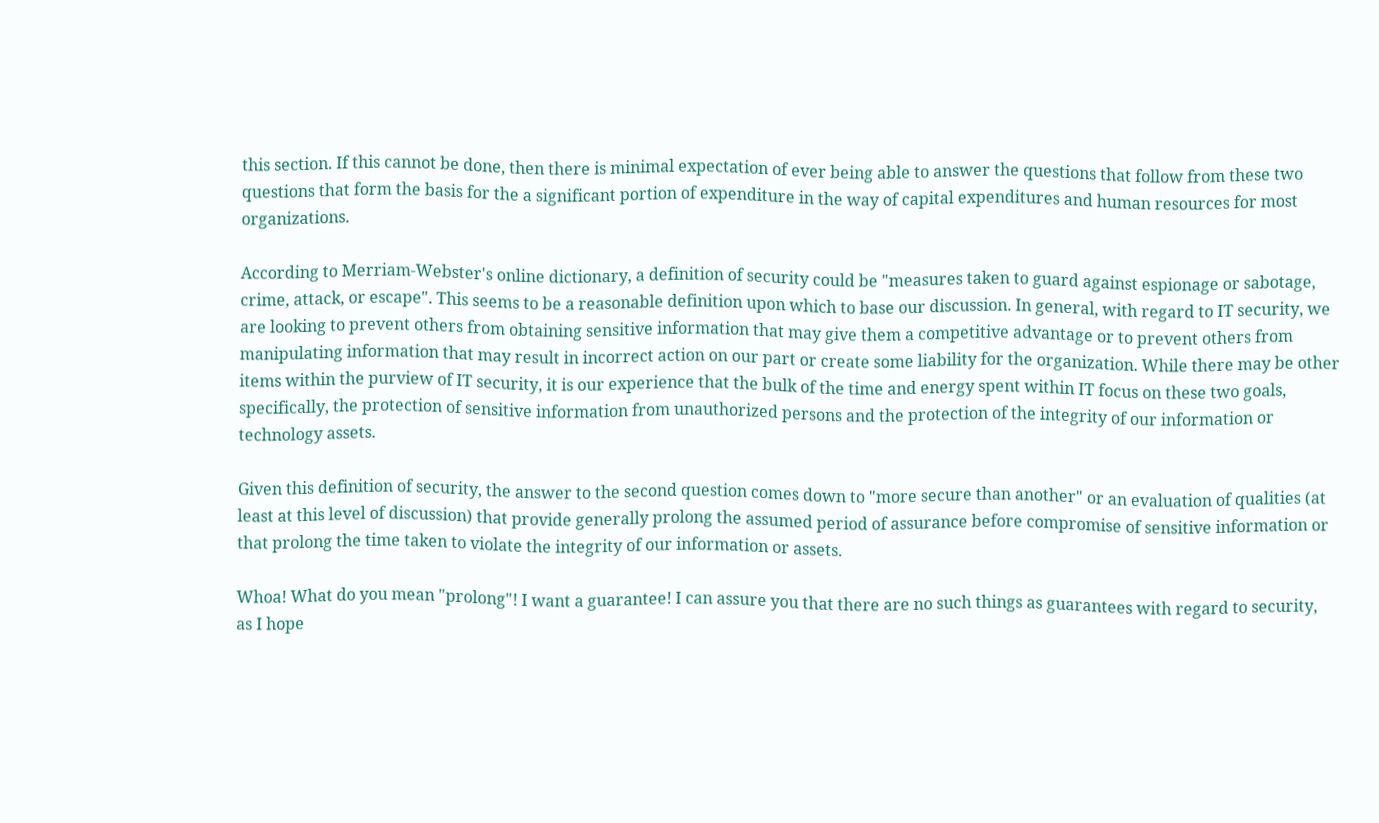this section. If this cannot be done, then there is minimal expectation of ever being able to answer the questions that follow from these two questions that form the basis for the a significant portion of expenditure in the way of capital expenditures and human resources for most organizations.

According to Merriam-Webster's online dictionary, a definition of security could be "measures taken to guard against espionage or sabotage, crime, attack, or escape". This seems to be a reasonable definition upon which to base our discussion. In general, with regard to IT security, we are looking to prevent others from obtaining sensitive information that may give them a competitive advantage or to prevent others from manipulating information that may result in incorrect action on our part or create some liability for the organization. While there may be other items within the purview of IT security, it is our experience that the bulk of the time and energy spent within IT focus on these two goals, specifically, the protection of sensitive information from unauthorized persons and the protection of the integrity of our information or technology assets.

Given this definition of security, the answer to the second question comes down to "more secure than another" or an evaluation of qualities (at least at this level of discussion) that provide generally prolong the assumed period of assurance before compromise of sensitive information or that prolong the time taken to violate the integrity of our information or assets.

Whoa! What do you mean "prolong"! I want a guarantee! I can assure you that there are no such things as guarantees with regard to security, as I hope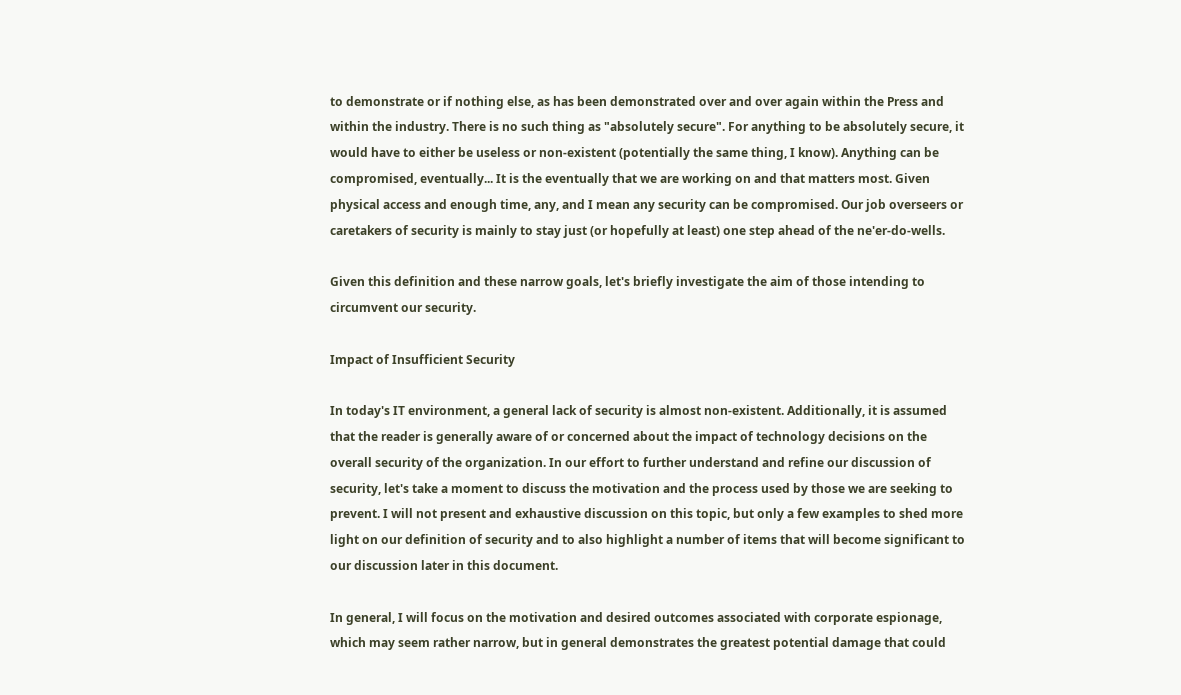to demonstrate or if nothing else, as has been demonstrated over and over again within the Press and within the industry. There is no such thing as "absolutely secure". For anything to be absolutely secure, it would have to either be useless or non-existent (potentially the same thing, I know). Anything can be compromised, eventually... It is the eventually that we are working on and that matters most. Given physical access and enough time, any, and I mean any security can be compromised. Our job overseers or caretakers of security is mainly to stay just (or hopefully at least) one step ahead of the ne'er-do-wells.

Given this definition and these narrow goals, let's briefly investigate the aim of those intending to circumvent our security.

Impact of Insufficient Security

In today's IT environment, a general lack of security is almost non-existent. Additionally, it is assumed that the reader is generally aware of or concerned about the impact of technology decisions on the overall security of the organization. In our effort to further understand and refine our discussion of security, let's take a moment to discuss the motivation and the process used by those we are seeking to prevent. I will not present and exhaustive discussion on this topic, but only a few examples to shed more light on our definition of security and to also highlight a number of items that will become significant to our discussion later in this document.

In general, I will focus on the motivation and desired outcomes associated with corporate espionage, which may seem rather narrow, but in general demonstrates the greatest potential damage that could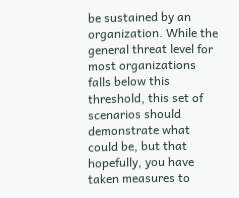be sustained by an organization. While the general threat level for most organizations falls below this threshold, this set of scenarios should demonstrate what could be, but that hopefully, you have taken measures to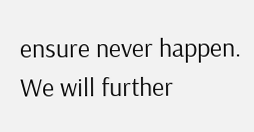ensure never happen. We will further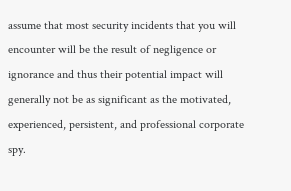assume that most security incidents that you will encounter will be the result of negligence or ignorance and thus their potential impact will generally not be as significant as the motivated, experienced, persistent, and professional corporate spy.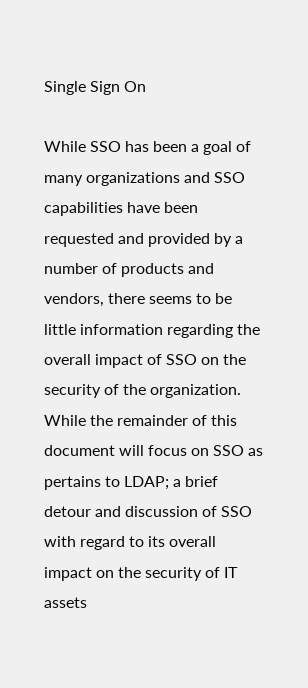Single Sign On

While SSO has been a goal of many organizations and SSO capabilities have been requested and provided by a number of products and vendors, there seems to be little information regarding the overall impact of SSO on the security of the organization. While the remainder of this document will focus on SSO as pertains to LDAP; a brief detour and discussion of SSO with regard to its overall impact on the security of IT assets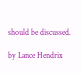should be discussed.

by Lance Hendrix